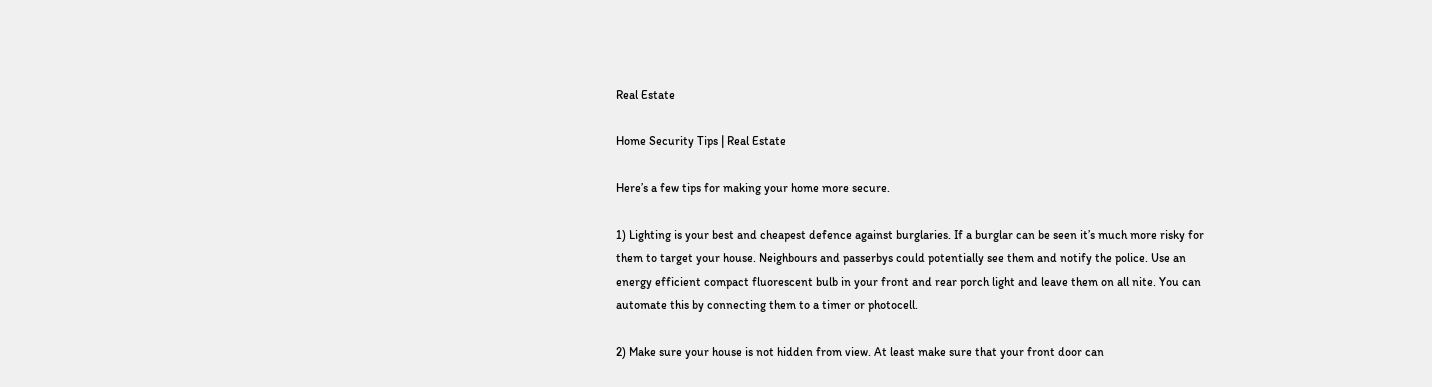Real Estate

Home Security Tips | Real Estate

Here’s a few tips for making your home more secure.

1) Lighting is your best and cheapest defence against burglaries. If a burglar can be seen it’s much more risky for them to target your house. Neighbours and passerbys could potentially see them and notify the police. Use an energy efficient compact fluorescent bulb in your front and rear porch light and leave them on all nite. You can automate this by connecting them to a timer or photocell.

2) Make sure your house is not hidden from view. At least make sure that your front door can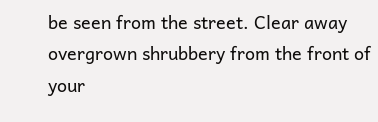be seen from the street. Clear away overgrown shrubbery from the front of your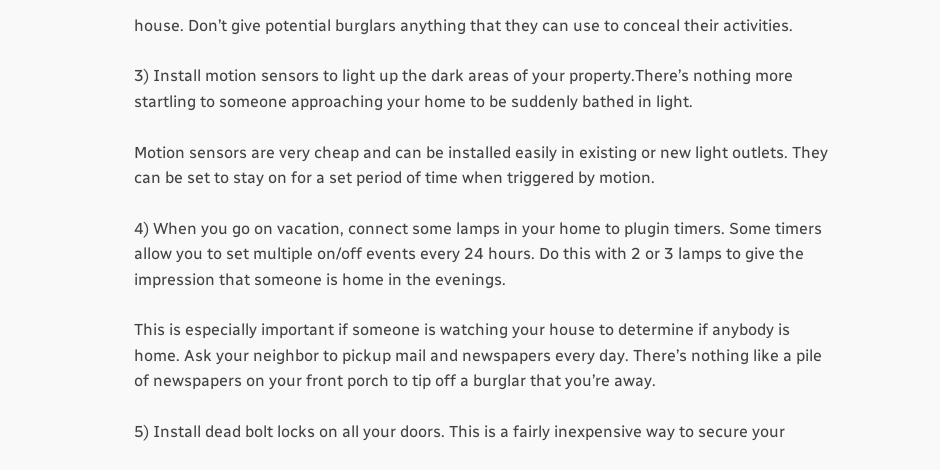house. Don’t give potential burglars anything that they can use to conceal their activities.

3) Install motion sensors to light up the dark areas of your property.There’s nothing more startling to someone approaching your home to be suddenly bathed in light.

Motion sensors are very cheap and can be installed easily in existing or new light outlets. They can be set to stay on for a set period of time when triggered by motion.

4) When you go on vacation, connect some lamps in your home to plugin timers. Some timers allow you to set multiple on/off events every 24 hours. Do this with 2 or 3 lamps to give the impression that someone is home in the evenings.

This is especially important if someone is watching your house to determine if anybody is home. Ask your neighbor to pickup mail and newspapers every day. There’s nothing like a pile of newspapers on your front porch to tip off a burglar that you’re away.

5) Install dead bolt locks on all your doors. This is a fairly inexpensive way to secure your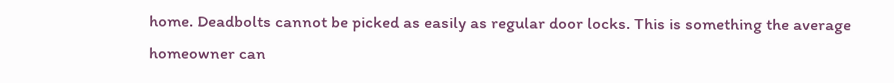home. Deadbolts cannot be picked as easily as regular door locks. This is something the average homeowner can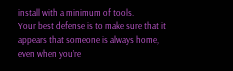install with a minimum of tools.
Your best defense is to make sure that it appears that someone is always home, even when you’re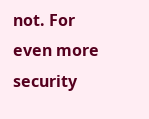not. For even more security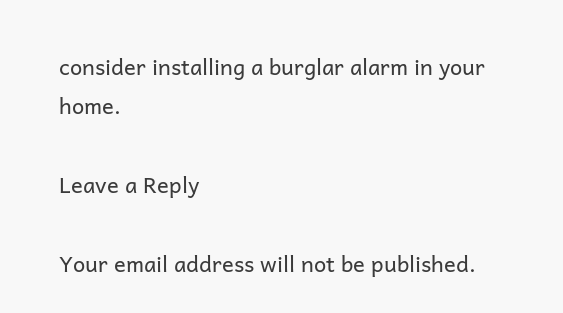consider installing a burglar alarm in your home.

Leave a Reply

Your email address will not be published.